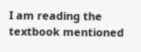I am reading the textbook mentioned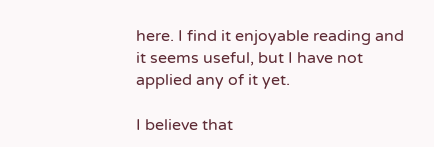here. I find it enjoyable reading and it seems useful, but I have not applied any of it yet.

I believe that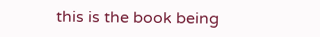this is the book being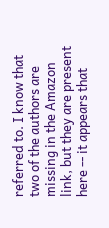referred to. I know that two of the authors are missing in the Amazon link, but they are present here -- it appears that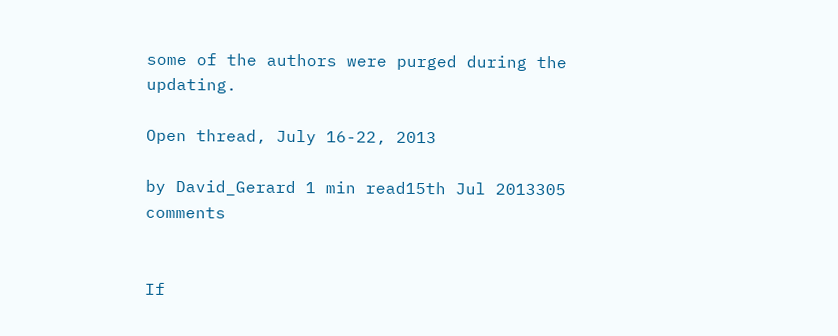some of the authors were purged during the updating.

Open thread, July 16-22, 2013

by David_Gerard 1 min read15th Jul 2013305 comments


If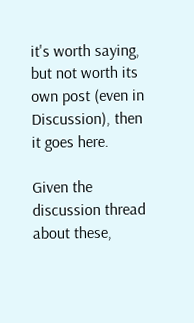it's worth saying, but not worth its own post (even in Discussion), then it goes here.

Given the discussion thread about these,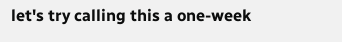let's try calling this a one-week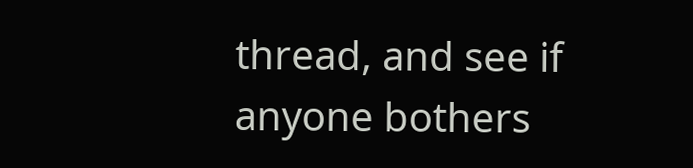thread, and see if anyone bothers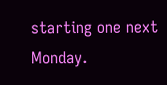starting one next Monday.